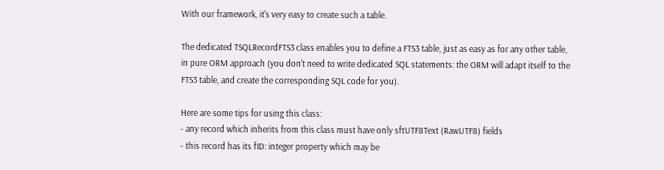With our framework, it's very easy to create such a table.

The dedicated TSQLRecordFTS3 class enables you to define a FTS3 table, just as easy as for any other table, in pure ORM approach (you don't need to write dedicated SQL statements: the ORM will adapt itself to the FTS3 table, and create the corresponding SQL code for you).

Here are some tips for using this class:
- any record which inherits from this class must have only sftUTF8Text (RawUTF8) fields
- this record has its fID: integer property which may be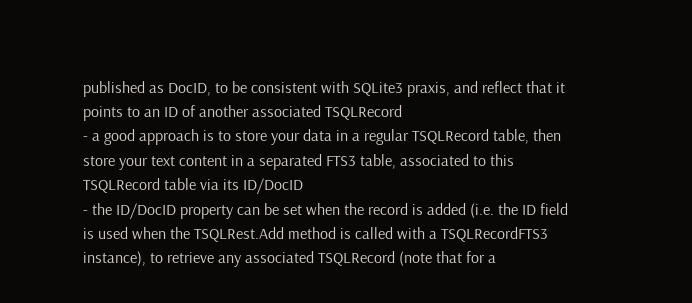published as DocID, to be consistent with SQLite3 praxis, and reflect that it points to an ID of another associated TSQLRecord
- a good approach is to store your data in a regular TSQLRecord table, then store your text content in a separated FTS3 table, associated to this TSQLRecord table via its ID/DocID
- the ID/DocID property can be set when the record is added (i.e. the ID field is used when the TSQLRest.Add method is called with a TSQLRecordFTS3  instance), to retrieve any associated TSQLRecord (note that for a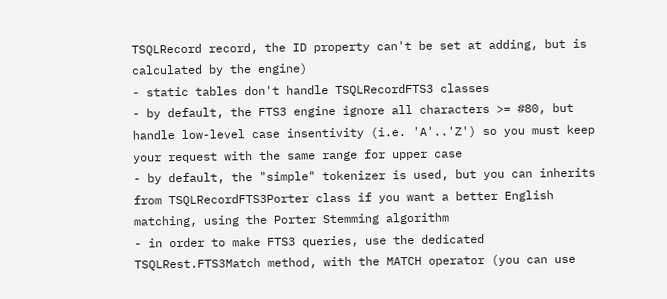TSQLRecord record, the ID property can't be set at adding, but is calculated by the engine)
- static tables don't handle TSQLRecordFTS3 classes
- by default, the FTS3 engine ignore all characters >= #80, but handle low-level case insentivity (i.e. 'A'..'Z') so you must keep your request with the same range for upper case
- by default, the "simple" tokenizer is used, but you can inherits from TSQLRecordFTS3Porter class if you want a better English matching, using the Porter Stemming algorithm
- in order to make FTS3 queries, use the dedicated TSQLRest.FTS3Match method, with the MATCH operator (you can use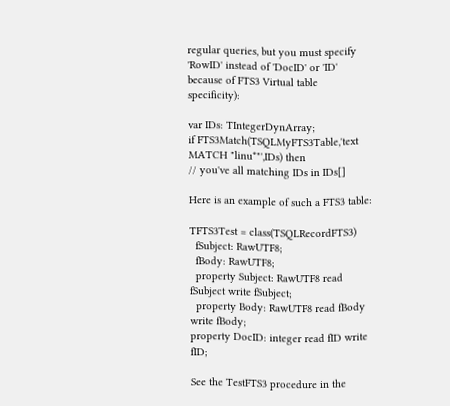regular queries, but you must specify 'RowID' instead of 'DocID' or 'ID' because of FTS3 Virtual table specificity):

var IDs: TIntegerDynArray;
if FTS3Match(TSQLMyFTS3Table,'text MATCH "linu*"',IDs) then
// you've all matching IDs in IDs[]

Here is an example of such a FTS3 table:

TFTS3Test = class(TSQLRecordFTS3)
  fSubject: RawUTF8;
  fBody: RawUTF8;
  property Subject: RawUTF8 read fSubject write fSubject;
  property Body: RawUTF8 read fBody write fBody;
property DocID: integer read fID write fID;

See the TestFTS3 procedure in the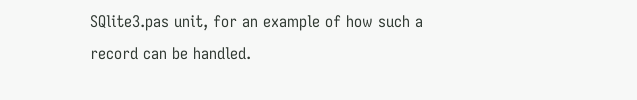SQlite3.pas unit, for an example of how such a record can be handled.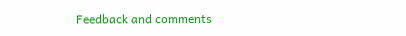Feedback and comments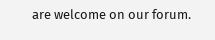are welcome on our forum.